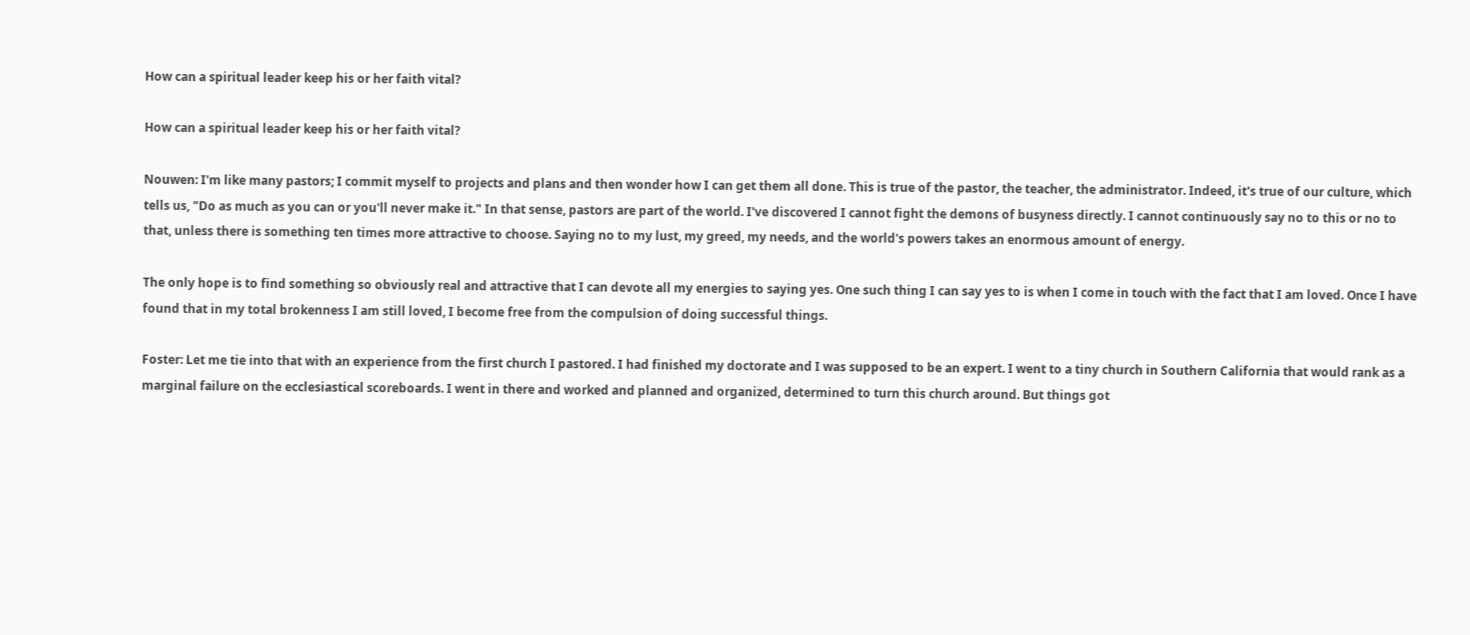How can a spiritual leader keep his or her faith vital?

How can a spiritual leader keep his or her faith vital?

Nouwen: I'm like many pastors; I commit myself to projects and plans and then wonder how I can get them all done. This is true of the pastor, the teacher, the administrator. Indeed, it's true of our culture, which tells us, "Do as much as you can or you'll never make it." In that sense, pastors are part of the world. I've discovered I cannot fight the demons of busyness directly. I cannot continuously say no to this or no to that, unless there is something ten times more attractive to choose. Saying no to my lust, my greed, my needs, and the world's powers takes an enormous amount of energy.

The only hope is to find something so obviously real and attractive that I can devote all my energies to saying yes. One such thing I can say yes to is when I come in touch with the fact that I am loved. Once I have found that in my total brokenness I am still loved, I become free from the compulsion of doing successful things.

Foster: Let me tie into that with an experience from the first church I pastored. I had finished my doctorate and I was supposed to be an expert. I went to a tiny church in Southern California that would rank as a marginal failure on the ecclesiastical scoreboards. I went in there and worked and planned and organized, determined to turn this church around. But things got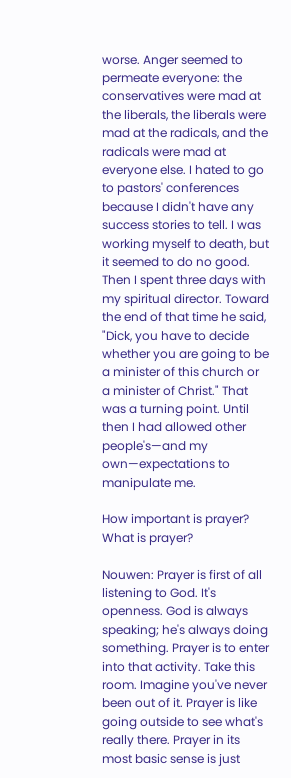worse. Anger seemed to permeate everyone: the conservatives were mad at the liberals, the liberals were mad at the radicals, and the radicals were mad at everyone else. I hated to go to pastors' conferences because I didn't have any success stories to tell. I was working myself to death, but it seemed to do no good. Then I spent three days with my spiritual director. Toward the end of that time he said, "Dick, you have to decide whether you are going to be a minister of this church or a minister of Christ." That was a turning point. Until then I had allowed other people's—and my own—expectations to manipulate me.

How important is prayer? What is prayer?

Nouwen: Prayer is first of all listening to God. It's openness. God is always speaking; he's always doing something. Prayer is to enter into that activity. Take this room. Imagine you've never been out of it. Prayer is like going outside to see what's really there. Prayer in its most basic sense is just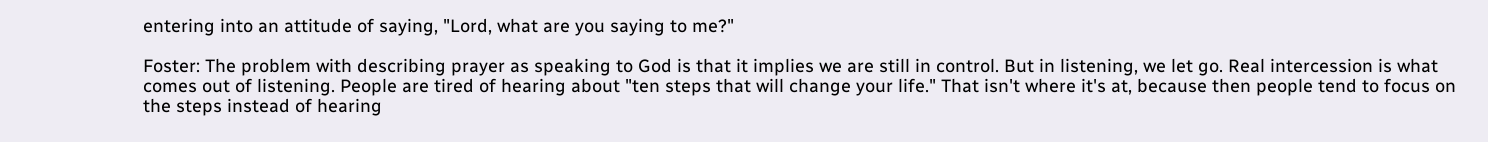entering into an attitude of saying, "Lord, what are you saying to me?"

Foster: The problem with describing prayer as speaking to God is that it implies we are still in control. But in listening, we let go. Real intercession is what comes out of listening. People are tired of hearing about "ten steps that will change your life." That isn't where it's at, because then people tend to focus on the steps instead of hearing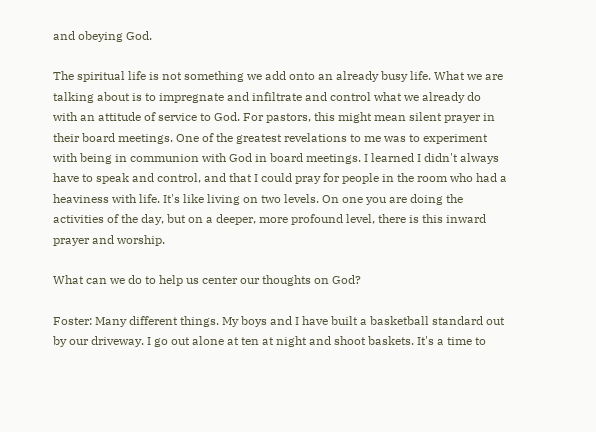and obeying God.

The spiritual life is not something we add onto an already busy life. What we are talking about is to impregnate and infiltrate and control what we already do with an attitude of service to God. For pastors, this might mean silent prayer in their board meetings. One of the greatest revelations to me was to experiment with being in communion with God in board meetings. I learned I didn't always have to speak and control, and that I could pray for people in the room who had a heaviness with life. It's like living on two levels. On one you are doing the activities of the day, but on a deeper, more profound level, there is this inward prayer and worship.

What can we do to help us center our thoughts on God?

Foster: Many different things. My boys and I have built a basketball standard out by our driveway. I go out alone at ten at night and shoot baskets. It's a time to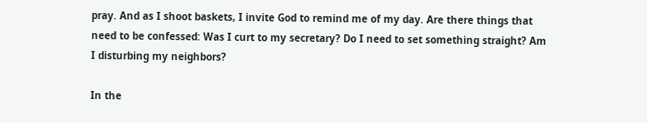pray. And as I shoot baskets, I invite God to remind me of my day. Are there things that need to be confessed: Was I curt to my secretary? Do I need to set something straight? Am I disturbing my neighbors?

In the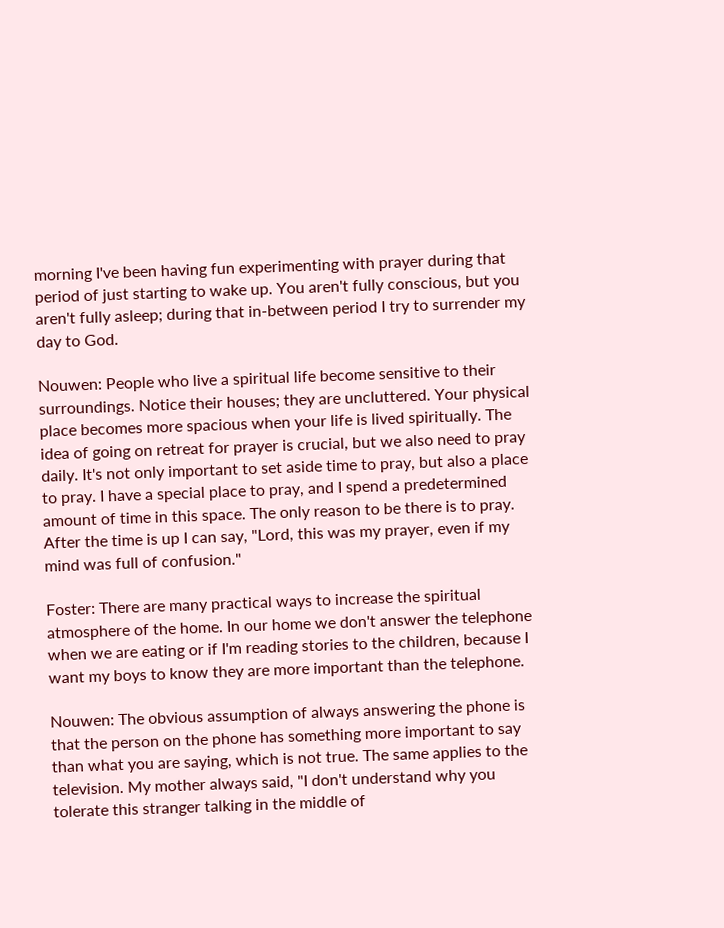morning I've been having fun experimenting with prayer during that period of just starting to wake up. You aren't fully conscious, but you aren't fully asleep; during that in-between period I try to surrender my day to God.

Nouwen: People who live a spiritual life become sensitive to their surroundings. Notice their houses; they are uncluttered. Your physical place becomes more spacious when your life is lived spiritually. The idea of going on retreat for prayer is crucial, but we also need to pray daily. It's not only important to set aside time to pray, but also a place to pray. I have a special place to pray, and I spend a predetermined amount of time in this space. The only reason to be there is to pray. After the time is up I can say, "Lord, this was my prayer, even if my mind was full of confusion."

Foster: There are many practical ways to increase the spiritual atmosphere of the home. In our home we don't answer the telephone when we are eating or if I'm reading stories to the children, because I want my boys to know they are more important than the telephone.

Nouwen: The obvious assumption of always answering the phone is that the person on the phone has something more important to say than what you are saying, which is not true. The same applies to the television. My mother always said, "I don't understand why you tolerate this stranger talking in the middle of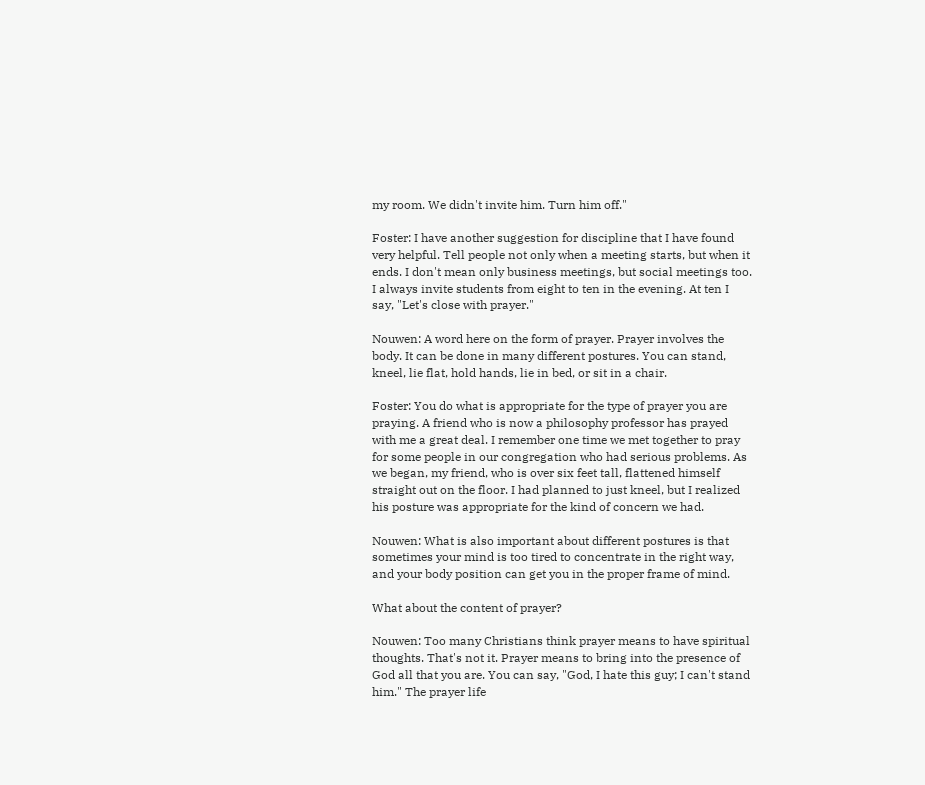my room. We didn't invite him. Turn him off."

Foster: I have another suggestion for discipline that I have found very helpful. Tell people not only when a meeting starts, but when it ends. I don't mean only business meetings, but social meetings too. I always invite students from eight to ten in the evening. At ten I say, "Let's close with prayer."

Nouwen: A word here on the form of prayer. Prayer involves the body. It can be done in many different postures. You can stand, kneel, lie flat, hold hands, lie in bed, or sit in a chair.

Foster: You do what is appropriate for the type of prayer you are praying. A friend who is now a philosophy professor has prayed with me a great deal. I remember one time we met together to pray for some people in our congregation who had serious problems. As we began, my friend, who is over six feet tall, flattened himself straight out on the floor. I had planned to just kneel, but I realized his posture was appropriate for the kind of concern we had.

Nouwen: What is also important about different postures is that sometimes your mind is too tired to concentrate in the right way, and your body position can get you in the proper frame of mind.

What about the content of prayer?

Nouwen: Too many Christians think prayer means to have spiritual thoughts. That's not it. Prayer means to bring into the presence of God all that you are. You can say, "God, I hate this guy; I can't stand him." The prayer life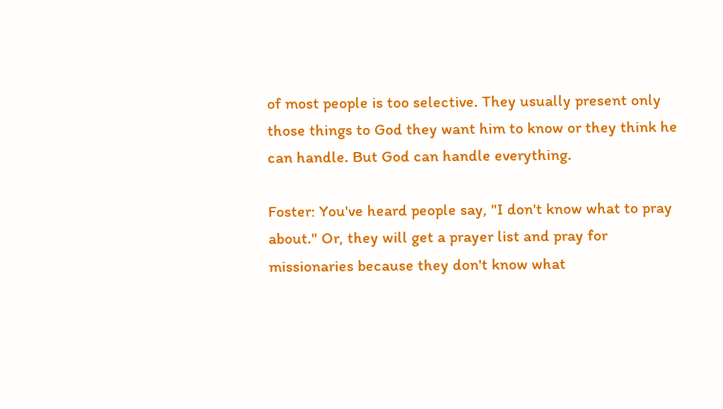of most people is too selective. They usually present only those things to God they want him to know or they think he can handle. But God can handle everything.

Foster: You've heard people say, "I don't know what to pray about." Or, they will get a prayer list and pray for missionaries because they don't know what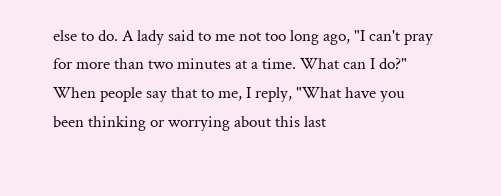else to do. A lady said to me not too long ago, "I can't pray for more than two minutes at a time. What can I do?" When people say that to me, I reply, "What have you been thinking or worrying about this last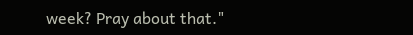week? Pray about that."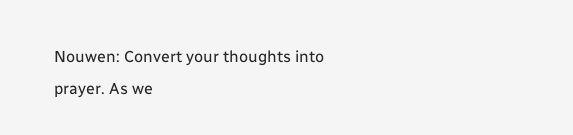Nouwen: Convert your thoughts into prayer. As we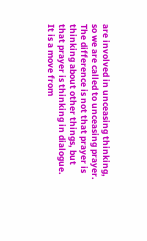are involved in unceasing thinking, so we are called to unceasing prayer. The difference is not that prayer is thinking about other things, but that prayer is thinking in dialogue. It is a move from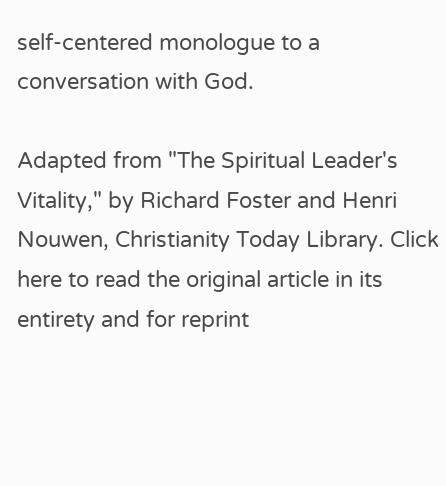self-centered monologue to a conversation with God.

Adapted from "The Spiritual Leader's Vitality," by Richard Foster and Henri Nouwen, Christianity Today Library. Click here to read the original article in its entirety and for reprint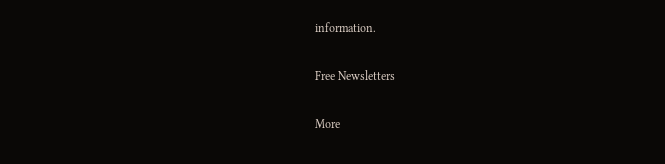information.

Free Newsletters

More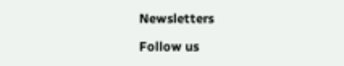Newsletters

Follow us